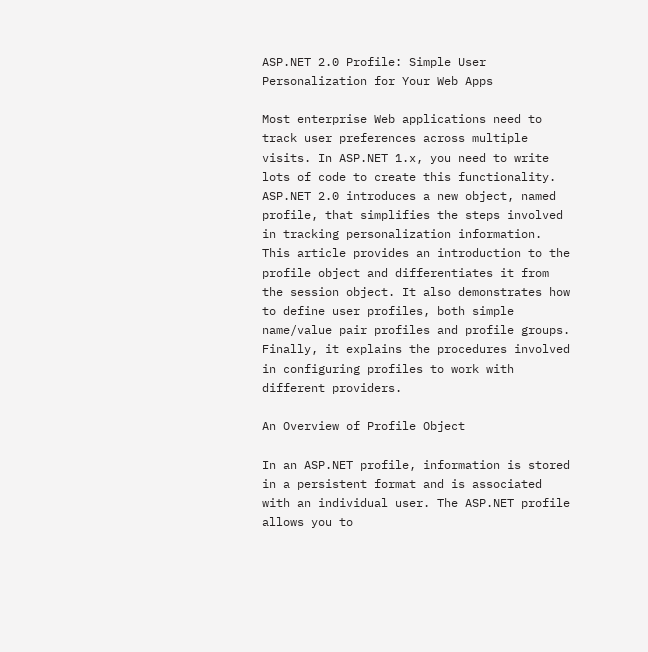ASP.NET 2.0 Profile: Simple User Personalization for Your Web Apps

Most enterprise Web applications need to track user preferences across multiple visits. In ASP.NET 1.x, you need to write lots of code to create this functionality. ASP.NET 2.0 introduces a new object, named profile, that simplifies the steps involved in tracking personalization information. This article provides an introduction to the profile object and differentiates it from the session object. It also demonstrates how to define user profiles, both simple name/value pair profiles and profile groups. Finally, it explains the procedures involved in configuring profiles to work with different providers.

An Overview of Profile Object

In an ASP.NET profile, information is stored in a persistent format and is associated with an individual user. The ASP.NET profile allows you to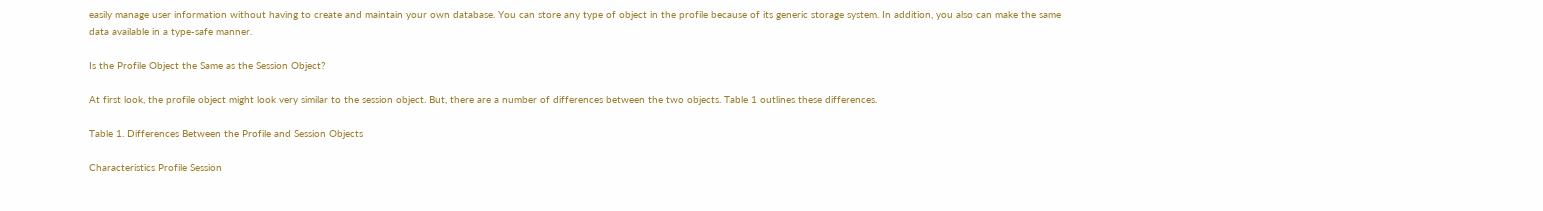easily manage user information without having to create and maintain your own database. You can store any type of object in the profile because of its generic storage system. In addition, you also can make the same data available in a type-safe manner.

Is the Profile Object the Same as the Session Object?

At first look, the profile object might look very similar to the session object. But, there are a number of differences between the two objects. Table 1 outlines these differences.

Table 1. Differences Between the Profile and Session Objects

Characteristics Profile Session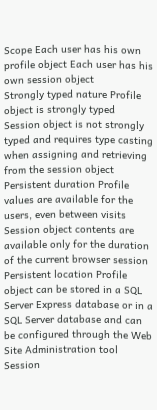Scope Each user has his own profile object Each user has his own session object
Strongly typed nature Profile object is strongly typed Session object is not strongly typed and requires type casting when assigning and retrieving from the session object
Persistent duration Profile values are available for the users, even between visits Session object contents are available only for the duration of the current browser session
Persistent location Profile object can be stored in a SQL Server Express database or in a SQL Server database and can be configured through the Web Site Administration tool Session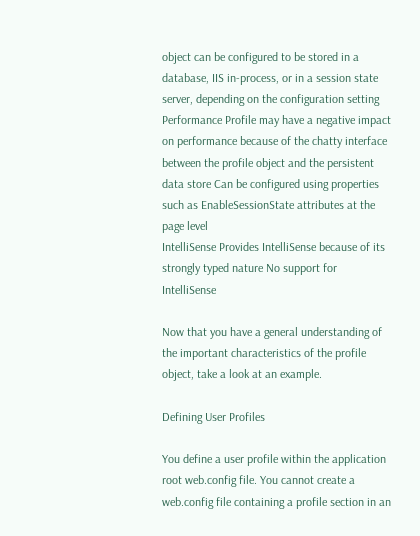object can be configured to be stored in a database, IIS in-process, or in a session state server, depending on the configuration setting
Performance Profile may have a negative impact on performance because of the chatty interface between the profile object and the persistent data store Can be configured using properties such as EnableSessionState attributes at the page level
IntelliSense Provides IntelliSense because of its strongly typed nature No support for IntelliSense

Now that you have a general understanding of the important characteristics of the profile object, take a look at an example.

Defining User Profiles

You define a user profile within the application root web.config file. You cannot create a web.config file containing a profile section in an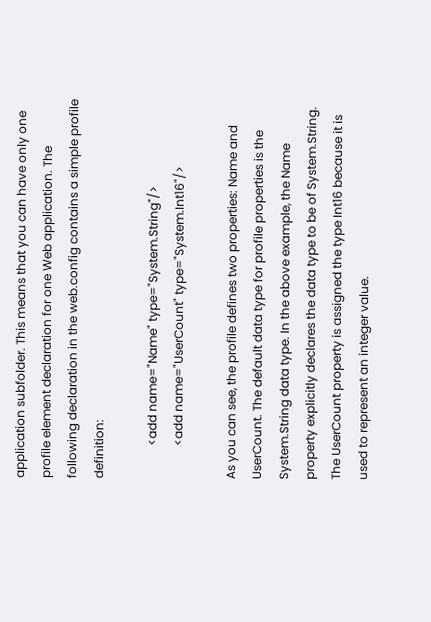application subfolder. This means that you can have only one profile element declaration for one Web application. The following declaration in the web.config contains a simple profile definition:

           <add name="Name" type="System.String"/>
           <add name="UserCount" type="System.Int16"/>

As you can see, the profile defines two properties: Name and UserCount. The default data type for profile properties is the System.String data type. In the above example, the Name property explicitly declares the data type to be of System.String. The UserCount property is assigned the type Int16 because it is used to represent an integer value.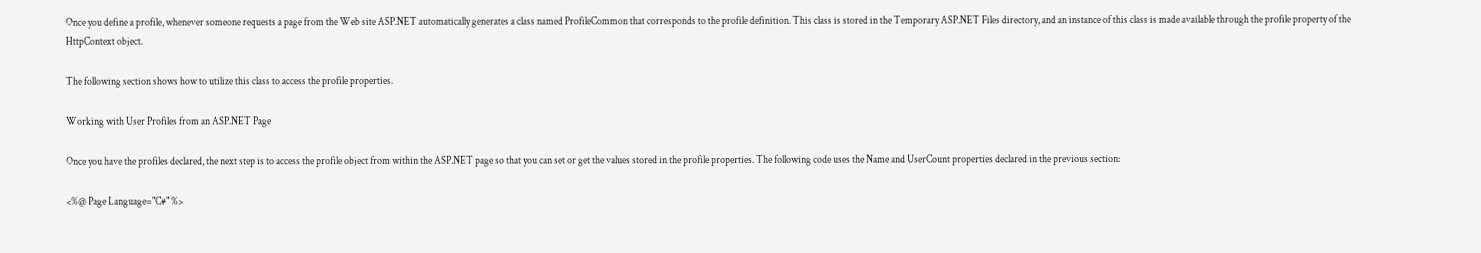Once you define a profile, whenever someone requests a page from the Web site ASP.NET automatically generates a class named ProfileCommon that corresponds to the profile definition. This class is stored in the Temporary ASP.NET Files directory, and an instance of this class is made available through the profile property of the HttpContext object.

The following section shows how to utilize this class to access the profile properties.

Working with User Profiles from an ASP.NET Page

Once you have the profiles declared, the next step is to access the profile object from within the ASP.NET page so that you can set or get the values stored in the profile properties. The following code uses the Name and UserCount properties declared in the previous section:

<%@ Page Language="C#" %>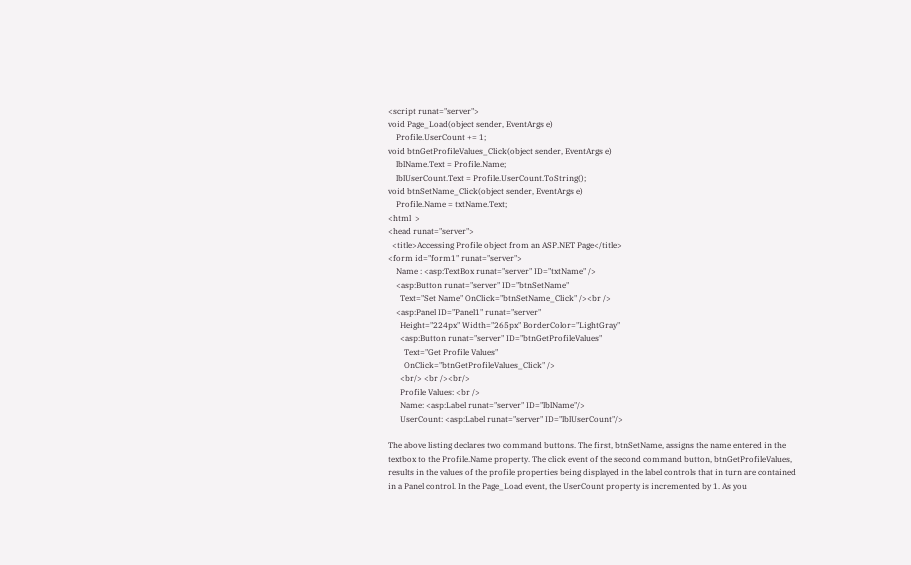<script runat="server">
void Page_Load(object sender, EventArgs e)
    Profile.UserCount += 1;
void btnGetProfileValues_Click(object sender, EventArgs e)
    lblName.Text = Profile.Name;
    lblUserCount.Text = Profile.UserCount.ToString();
void btnSetName_Click(object sender, EventArgs e)
    Profile.Name = txtName.Text;
<html  >
<head runat="server">
  <title>Accessing Profile object from an ASP.NET Page</title>
<form id="form1" runat="server">
    Name : <asp:TextBox runat="server" ID="txtName" />
    <asp:Button runat="server" ID="btnSetName"
      Text="Set Name" OnClick="btnSetName_Click" /><br />
    <asp:Panel ID="Panel1" runat="server"
      Height="224px" Width="265px" BorderColor="LightGray"
      <asp:Button runat="server" ID="btnGetProfileValues"
        Text="Get Profile Values"
        OnClick="btnGetProfileValues_Click" />
      <br/> <br /><br/>
      Profile Values: <br />
      Name: <asp:Label runat="server" ID="lblName"/>
      UserCount: <asp:Label runat="server" ID="lblUserCount"/>

The above listing declares two command buttons. The first, btnSetName, assigns the name entered in the textbox to the Profile.Name property. The click event of the second command button, btnGetProfileValues, results in the values of the profile properties being displayed in the label controls that in turn are contained in a Panel control. In the Page_Load event, the UserCount property is incremented by 1. As you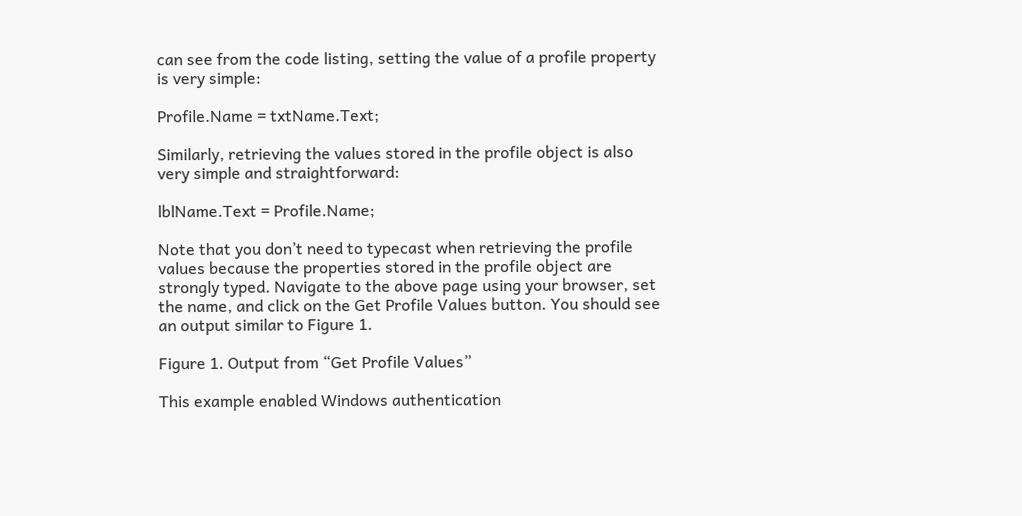can see from the code listing, setting the value of a profile property is very simple:

Profile.Name = txtName.Text;

Similarly, retrieving the values stored in the profile object is also very simple and straightforward:

lblName.Text = Profile.Name;

Note that you don’t need to typecast when retrieving the profile values because the properties stored in the profile object are strongly typed. Navigate to the above page using your browser, set the name, and click on the Get Profile Values button. You should see an output similar to Figure 1.

Figure 1. Output from “Get Profile Values”

This example enabled Windows authentication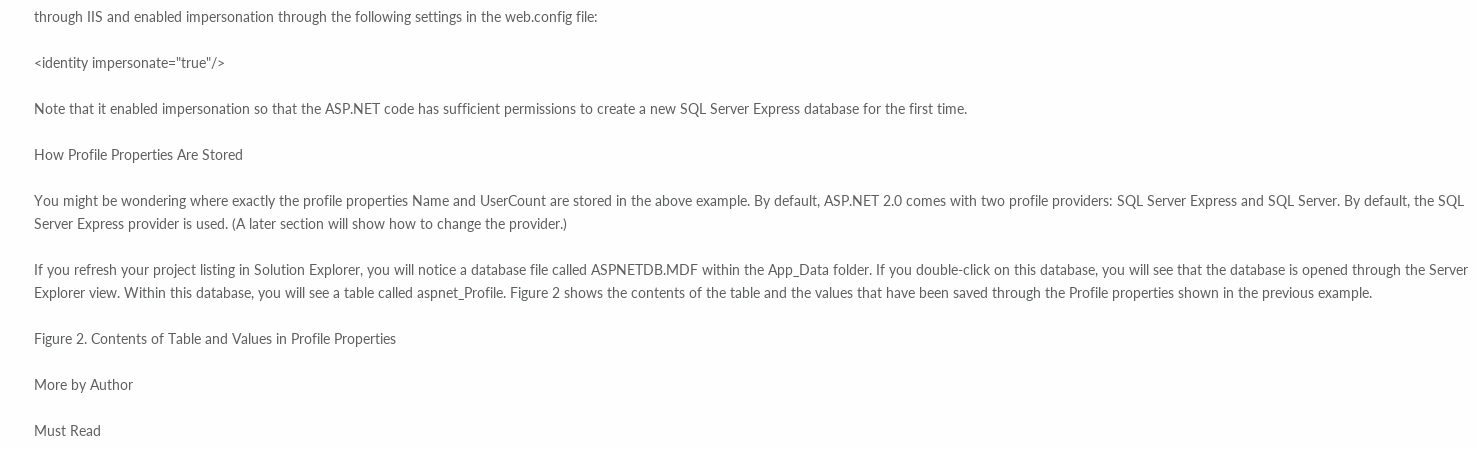through IIS and enabled impersonation through the following settings in the web.config file:

<identity impersonate="true"/>

Note that it enabled impersonation so that the ASP.NET code has sufficient permissions to create a new SQL Server Express database for the first time.

How Profile Properties Are Stored

You might be wondering where exactly the profile properties Name and UserCount are stored in the above example. By default, ASP.NET 2.0 comes with two profile providers: SQL Server Express and SQL Server. By default, the SQL Server Express provider is used. (A later section will show how to change the provider.)

If you refresh your project listing in Solution Explorer, you will notice a database file called ASPNETDB.MDF within the App_Data folder. If you double-click on this database, you will see that the database is opened through the Server Explorer view. Within this database, you will see a table called aspnet_Profile. Figure 2 shows the contents of the table and the values that have been saved through the Profile properties shown in the previous example.

Figure 2. Contents of Table and Values in Profile Properties

More by Author

Must Read